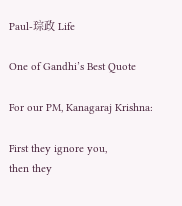Paul-琮政 Life

One of Gandhi’s Best Quote

For our PM, Kanagaraj Krishna:

First they ignore you,
then they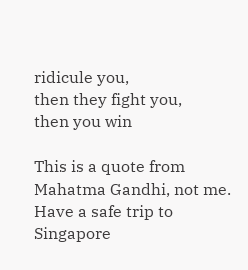ridicule you,
then they fight you,
then you win

This is a quote from Mahatma Gandhi, not me.
Have a safe trip to Singapore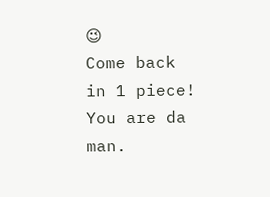😉
Come back in 1 piece!
You are da man.